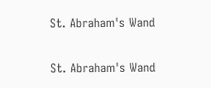St. Abraham's Wand

St. Abraham's Wand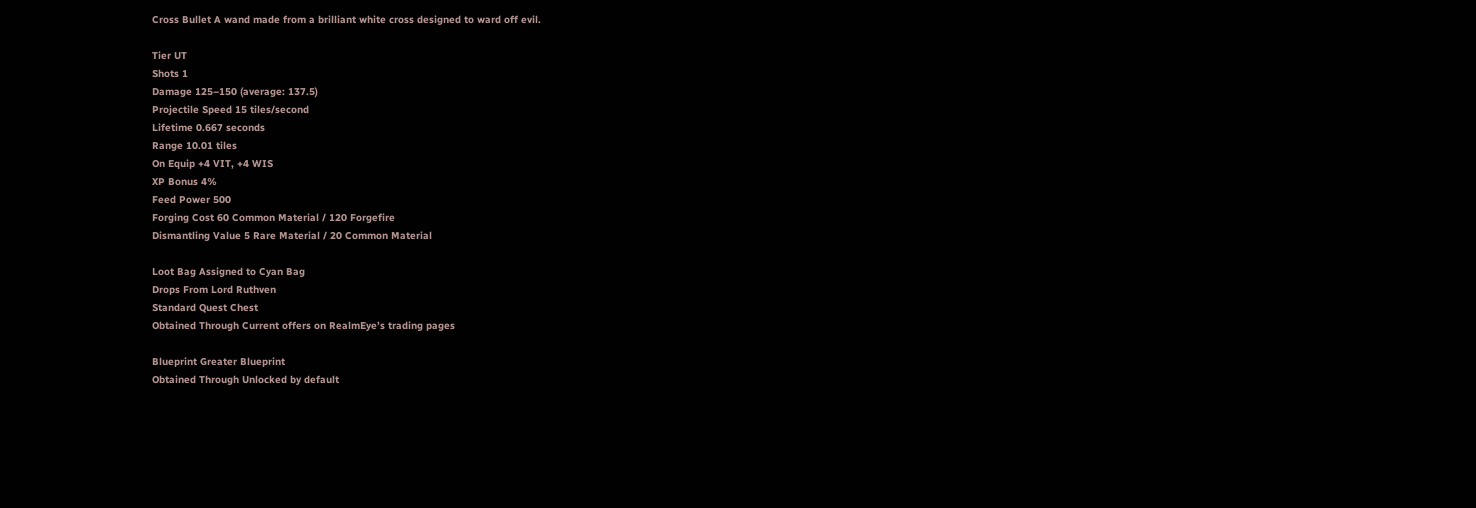Cross Bullet A wand made from a brilliant white cross designed to ward off evil.

Tier UT
Shots 1
Damage 125–150 (average: 137.5)
Projectile Speed 15 tiles/second
Lifetime 0.667 seconds
Range 10.01 tiles
On Equip +4 VIT, +4 WIS
XP Bonus 4%
Feed Power 500
Forging Cost 60 Common Material / 120 Forgefire
Dismantling Value 5 Rare Material / 20 Common Material

Loot Bag Assigned to Cyan Bag
Drops From Lord Ruthven
Standard Quest Chest
Obtained Through Current offers on RealmEye’s trading pages

Blueprint Greater Blueprint
Obtained Through Unlocked by default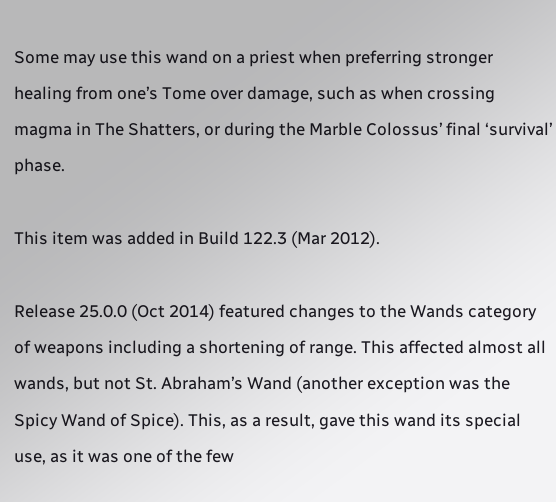Some may use this wand on a priest when preferring stronger healing from one’s Tome over damage, such as when crossing magma in The Shatters, or during the Marble Colossus’ final ‘survival’ phase.

This item was added in Build 122.3 (Mar 2012).

Release 25.0.0 (Oct 2014) featured changes to the Wands category of weapons including a shortening of range. This affected almost all wands, but not St. Abraham’s Wand (another exception was the Spicy Wand of Spice). This, as a result, gave this wand its special use, as it was one of the few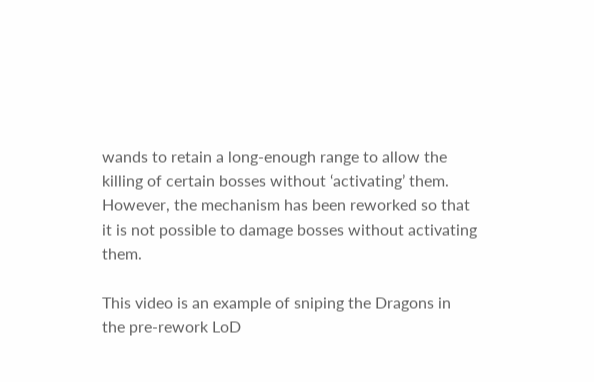wands to retain a long-enough range to allow the killing of certain bosses without ‘activating’ them. However, the mechanism has been reworked so that it is not possible to damage bosses without activating them.

This video is an example of sniping the Dragons in the pre-rework LoD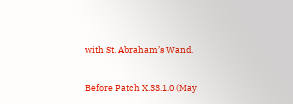with St. Abraham’s Wand.

Before Patch X.33.1.0 (May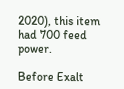2020), this item had 700 feed power.

Before Exalt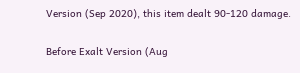Version (Sep 2020), this item dealt 90-120 damage.

Before Exalt Version (Aug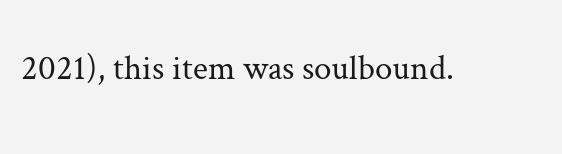2021), this item was soulbound.